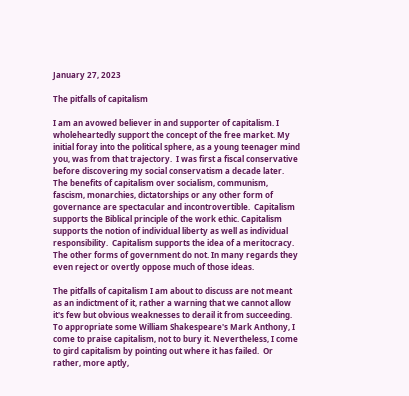January 27, 2023

The pitfalls of capitalism

I am an avowed believer in and supporter of capitalism. I wholeheartedly support the concept of the free market. My initial foray into the political sphere, as a young teenager mind you, was from that trajectory.  I was first a fiscal conservative before discovering my social conservatism a decade later.  The benefits of capitalism over socialism, communism, fascism, monarchies, dictatorships or any other form of governance are spectacular and incontrovertible.  Capitalism supports the Biblical principle of the work ethic. Capitalism supports the notion of individual liberty as well as individual responsibility.  Capitalism supports the idea of a meritocracy.  The other forms of government do not. In many regards they even reject or overtly oppose much of those ideas.

The pitfalls of capitalism I am about to discuss are not meant as an indictment of it, rather a warning that we cannot allow it's few but obvious weaknesses to derail it from succeeding.  To appropriate some William Shakespeare's Mark Anthony, I come to praise capitalism, not to bury it. Nevertheless, I come to gird capitalism by pointing out where it has failed.  Or rather, more aptly,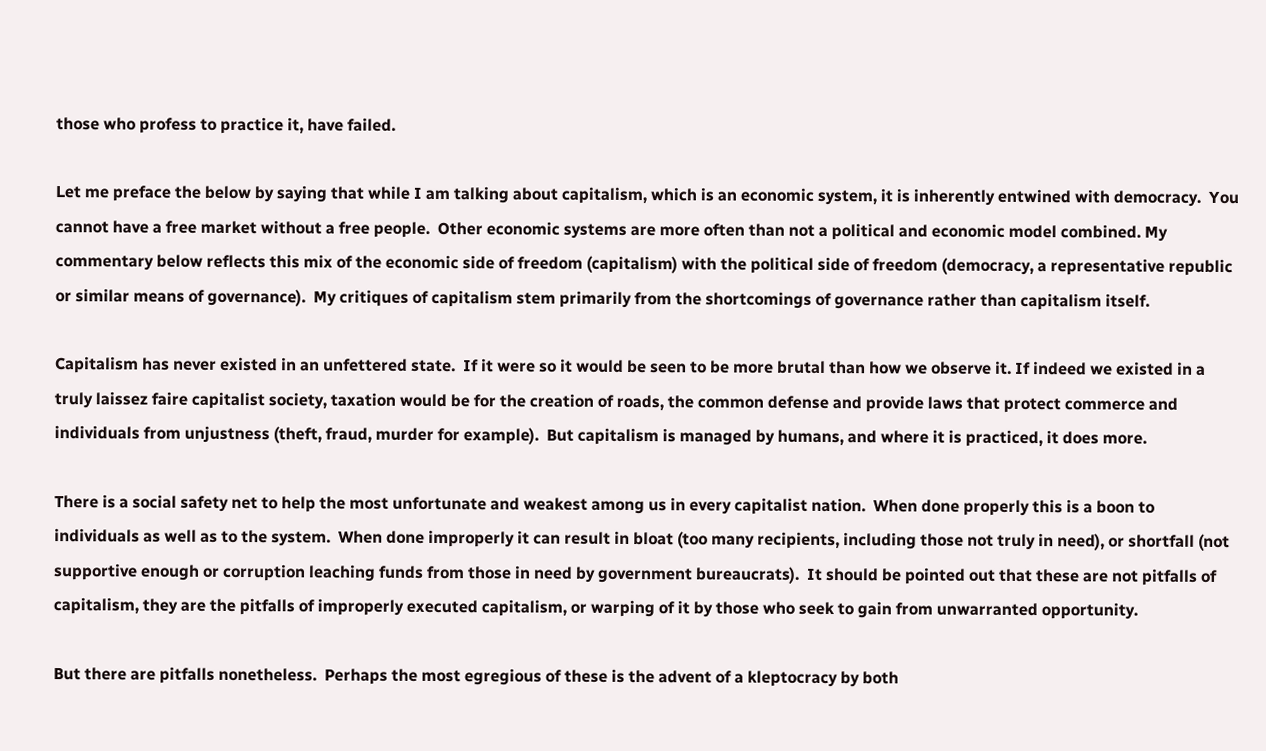those who profess to practice it, have failed.

Let me preface the below by saying that while I am talking about capitalism, which is an economic system, it is inherently entwined with democracy.  You cannot have a free market without a free people.  Other economic systems are more often than not a political and economic model combined. My commentary below reflects this mix of the economic side of freedom (capitalism) with the political side of freedom (democracy, a representative republic or similar means of governance).  My critiques of capitalism stem primarily from the shortcomings of governance rather than capitalism itself.

Capitalism has never existed in an unfettered state.  If it were so it would be seen to be more brutal than how we observe it. If indeed we existed in a truly laissez faire capitalist society, taxation would be for the creation of roads, the common defense and provide laws that protect commerce and individuals from unjustness (theft, fraud, murder for example).  But capitalism is managed by humans, and where it is practiced, it does more.

There is a social safety net to help the most unfortunate and weakest among us in every capitalist nation.  When done properly this is a boon to individuals as well as to the system.  When done improperly it can result in bloat (too many recipients, including those not truly in need), or shortfall (not supportive enough or corruption leaching funds from those in need by government bureaucrats).  It should be pointed out that these are not pitfalls of capitalism, they are the pitfalls of improperly executed capitalism, or warping of it by those who seek to gain from unwarranted opportunity.

But there are pitfalls nonetheless.  Perhaps the most egregious of these is the advent of a kleptocracy by both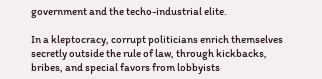government and the techo-industrial elite.

In a kleptocracy, corrupt politicians enrich themselves secretly outside the rule of law, through kickbacks, bribes, and special favors from lobbyists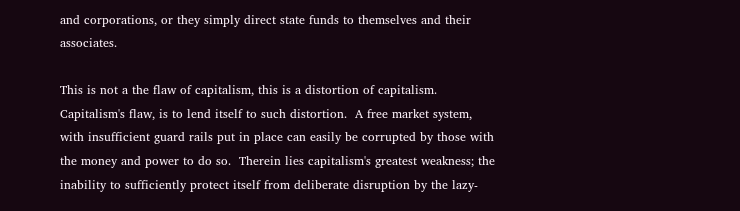and corporations, or they simply direct state funds to themselves and their associates.

This is not a the flaw of capitalism, this is a distortion of capitalism.  Capitalism's flaw, is to lend itself to such distortion.  A free market system, with insufficient guard rails put in place can easily be corrupted by those with the money and power to do so.  Therein lies capitalism's greatest weakness; the inability to sufficiently protect itself from deliberate disruption by the lazy-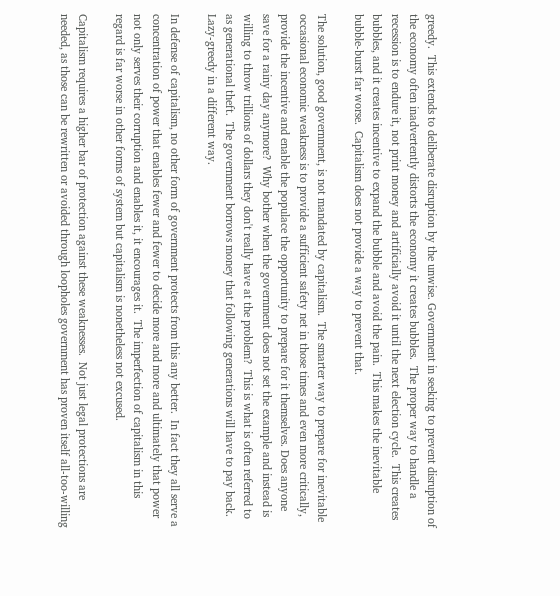greedy.  This extends to deliberate disruption by the unwise. Government in seeking to prevent disruption of the economy often inadvertently distorts the economy it creates bubbles.  The proper way to handle a recession is to endure it, not print money and artificially avoid it until the next election cycle.  This creates bubbles, and it creates incentive to expand the bubble and avoid the pain.  This makes the inevitable bubble-burst far worse.  Capitalism does not provide a way to prevent that.

The solution, good government, is not mandated by capitalism.  The smarter way to prepare for inevitable occasional economic weakness is to provide a sufficient safety net in those times and even more critically, provide the incentive and enable the populace the opportunity to prepare for it themselves. Does anyone save for a rainy day anymore?  Why bother when the government does not set the example and instead is willing to throw trillions of dollars they don't really have at the problem?  This is what is often referred to as generational theft.  The government borrows money that following generations will have to pay back. Lazy-greedy in a different way.

In defense of capitalism, no other form of government protects from this any better.  In fact they all serve a concentration of power that enables fewer and fewer to decide more and more and ultimately that power not only serves their corruption and enables it, it encourages it.  The imperfection of capitalism in this regard is far worse in other forms of system but capitalism is nonetheless not excused.

Capitalism requires a higher bar of protection against these weaknesses.  Not just legal protections are needed, as those can be rewritten or avoided through loopholes government has proven itself all-too-willing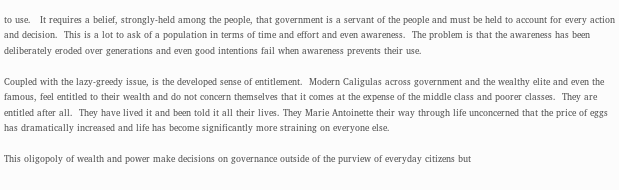to use.   It requires a belief, strongly-held among the people, that government is a servant of the people and must be held to account for every action and decision.  This is a lot to ask of a population in terms of time and effort and even awareness.  The problem is that the awareness has been deliberately eroded over generations and even good intentions fail when awareness prevents their use.

Coupled with the lazy-greedy issue, is the developed sense of entitlement.  Modern Caligulas across government and the wealthy elite and even the famous, feel entitled to their wealth and do not concern themselves that it comes at the expense of the middle class and poorer classes.  They are entitled after all.  They have lived it and been told it all their lives. They Marie Antoinette their way through life unconcerned that the price of eggs has dramatically increased and life has become significantly more straining on everyone else.

This oligopoly of wealth and power make decisions on governance outside of the purview of everyday citizens but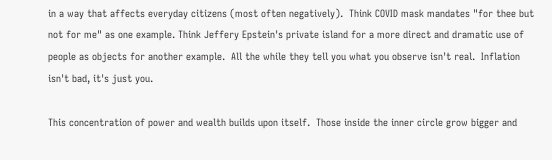in a way that affects everyday citizens (most often negatively).  Think COVID mask mandates "for thee but not for me" as one example. Think Jeffery Epstein's private island for a more direct and dramatic use of people as objects for another example.  All the while they tell you what you observe isn't real.  Inflation isn't bad, it's just you.

This concentration of power and wealth builds upon itself.  Those inside the inner circle grow bigger and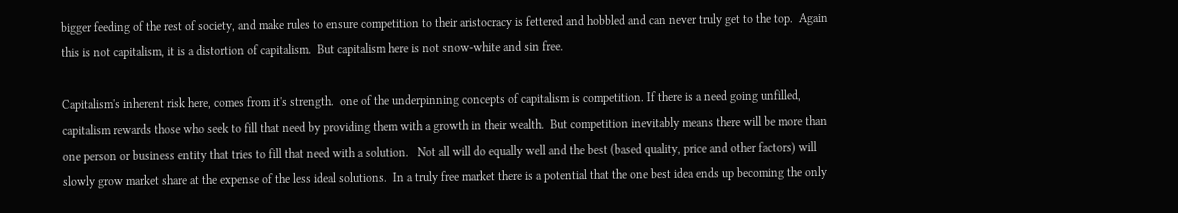bigger feeding of the rest of society, and make rules to ensure competition to their aristocracy is fettered and hobbled and can never truly get to the top.  Again this is not capitalism, it is a distortion of capitalism.  But capitalism here is not snow-white and sin free.

Capitalism's inherent risk here, comes from it's strength.  one of the underpinning concepts of capitalism is competition. If there is a need going unfilled, capitalism rewards those who seek to fill that need by providing them with a growth in their wealth.  But competition inevitably means there will be more than one person or business entity that tries to fill that need with a solution.   Not all will do equally well and the best (based quality, price and other factors) will slowly grow market share at the expense of the less ideal solutions.  In a truly free market there is a potential that the one best idea ends up becoming the only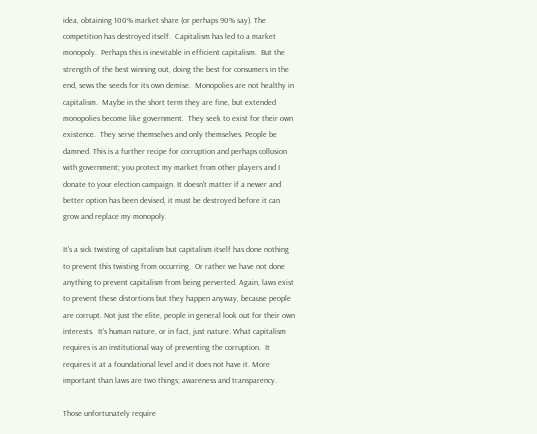idea, obtaining 100% market share (or perhaps 90% say). The competition has destroyed itself.  Capitalism has led to a market monopoly.  Perhaps this is inevitable in efficient capitalism.  But the strength of the best winning out, doing the best for consumers in the end, sews the seeds for its own demise.  Monopolies are not healthy in capitalism.  Maybe in the short term they are fine, but extended monopolies become like government.  They seek to exist for their own existence.  They serve themselves and only themselves. People be damned. This is a further recipe for corruption and perhaps collusion with government; you protect my market from other players and I donate to your election campaign. It doesn't matter if a newer and better option has been devised, it must be destroyed before it can grow and replace my monopoly.

It's a sick twisting of capitalism but capitalism itself has done nothing to prevent this twisting from occurring.  Or rather we have not done anything to prevent capitalism from being perverted. Again, laws exist to prevent these distortions but they happen anyway, because people are corrupt. Not just the elite, people in general look out for their own interests.  It's human nature, or in fact, just nature. What capitalism requires is an institutional way of preventing the corruption.  It requires it at a foundational level and it does not have it. More important than laws are two things; awareness and transparency.

Those unfortunately require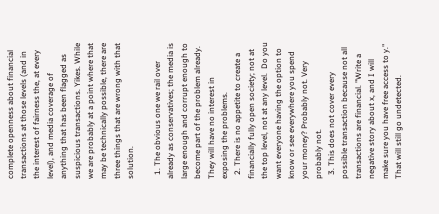complete openness about financial transactions at those levels (and in the interest of fairness the, at every level), and media coverage of anything that has been flagged as suspicious transactions. Yikes. While we are probably at a point where that may be technically possible, there are three things that are wrong with that solution.

  1. The obvious one we rail over already as conservatives; the media is large enough and corrupt enough to become part of the problem already.  They will have no interest in exposing the problems.
  2. There is no appetite to create a financially fully open society; not at the top level, not at any level.  Do you want everyone having the option to know or see everywhere you spend your money? Probably not. Very probably not.
  3. This does not cover every possible transaction because not all transactions are financial. "Write a negative story about x, and I will make sure you have free access to y." That will still go undetected.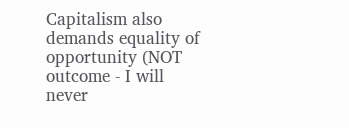Capitalism also demands equality of opportunity (NOT outcome - I will never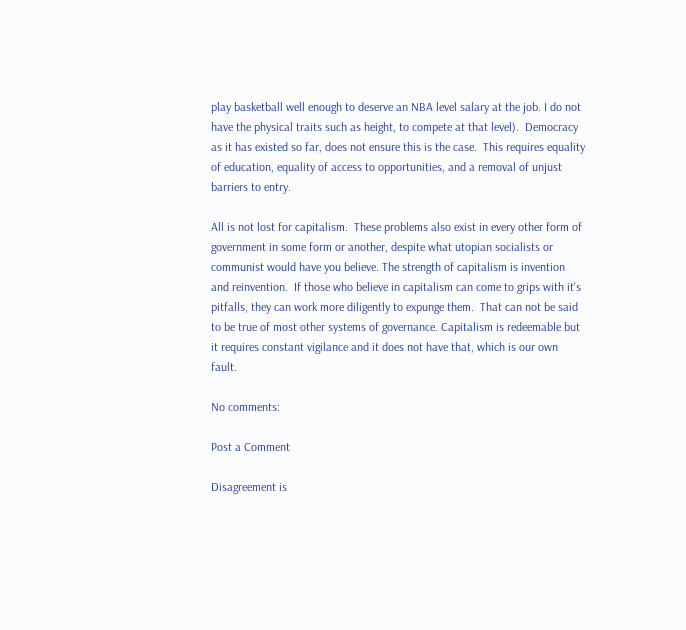play basketball well enough to deserve an NBA level salary at the job. I do not have the physical traits such as height, to compete at that level).  Democracy as it has existed so far, does not ensure this is the case.  This requires equality of education, equality of access to opportunities, and a removal of unjust barriers to entry.

All is not lost for capitalism.  These problems also exist in every other form of government in some form or another, despite what utopian socialists or communist would have you believe. The strength of capitalism is invention and reinvention.  If those who believe in capitalism can come to grips with it's pitfalls, they can work more diligently to expunge them.  That can not be said to be true of most other systems of governance. Capitalism is redeemable but it requires constant vigilance and it does not have that, which is our own fault.

No comments:

Post a Comment

Disagreement is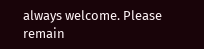always welcome. Please remain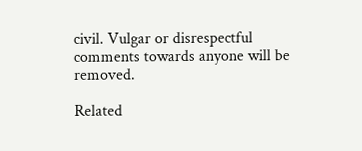civil. Vulgar or disrespectful comments towards anyone will be removed.

Related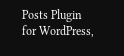Posts Plugin for WordPress,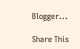Blogger...

Share This